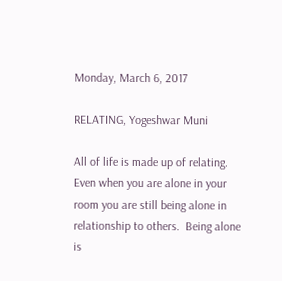Monday, March 6, 2017

RELATING, Yogeshwar Muni

All of life is made up of relating.  Even when you are alone in your room you are still being alone in relationship to others.  Being alone is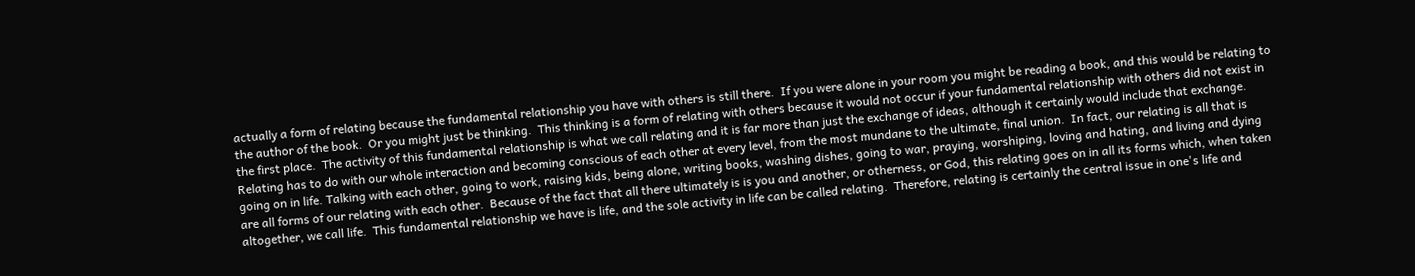actually a form of relating because the fundamental relationship you have with others is still there.  If you were alone in your room you might be reading a book, and this would be relating to the author of the book.  Or you might just be thinking.  This thinking is a form of relating with others because it would not occur if your fundamental relationship with others did not exist in the first place.  The activity of this fundamental relationship is what we call relating and it is far more than just the exchange of ideas, although it certainly would include that exchange.  Relating has to do with our whole interaction and becoming conscious of each other at every level, from the most mundane to the ultimate, final union.  In fact, our relating is all that is going on in life. Talking with each other, going to work, raising kids, being alone, writing books, washing dishes, going to war, praying, worshiping, loving and hating, and living and dying are all forms of our relating with each other.  Because of the fact that all there ultimately is is you and another, or otherness, or God, this relating goes on in all its forms which, when taken altogether, we call life.  This fundamental relationship we have is life, and the sole activity in life can be called relating.  Therefore, relating is certainly the central issue in one's life and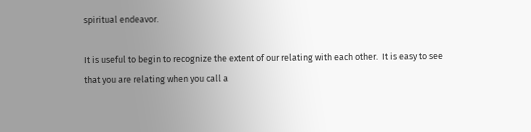spiritual endeavor.

It is useful to begin to recognize the extent of our relating with each other.  It is easy to see that you are relating when you call a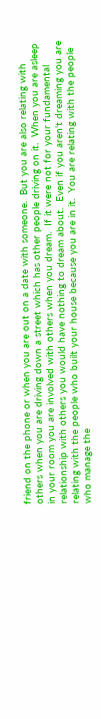friend on the phone or when you are out on a date with someone.  But you are also relating with others when you are driving down a street which has other people driving on it.  When you are asleep in your room you are involved with others when you dream.  If it were not for your fundamental relationship with others you would have nothing to dream about.  Even if you aren't dreaming you are relating with the people who built your house because you are in it.  You are relating with the people who manage the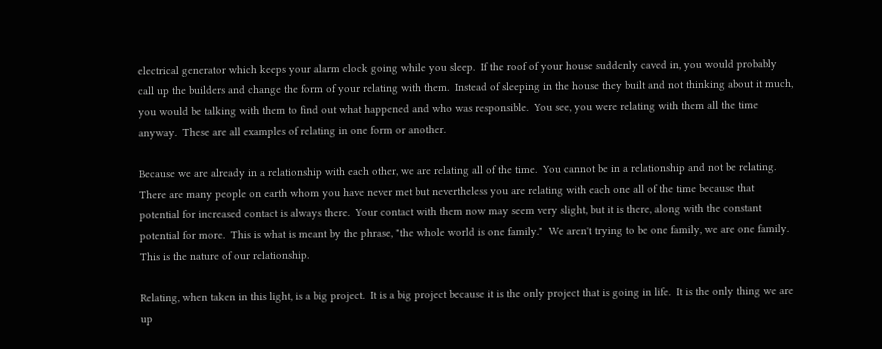electrical generator which keeps your alarm clock going while you sleep.  If the roof of your house suddenly caved in, you would probably call up the builders and change the form of your relating with them.  Instead of sleeping in the house they built and not thinking about it much, you would be talking with them to find out what happened and who was responsible.  You see, you were relating with them all the time anyway.  These are all examples of relating in one form or another.

Because we are already in a relationship with each other, we are relating all of the time.  You cannot be in a relationship and not be relating.  There are many people on earth whom you have never met but nevertheless you are relating with each one all of the time because that potential for increased contact is always there.  Your contact with them now may seem very slight, but it is there, along with the constant potential for more.  This is what is meant by the phrase, "the whole world is one family."  We aren't trying to be one family, we are one family.  This is the nature of our relationship.

Relating, when taken in this light, is a big project.  It is a big project because it is the only project that is going in life.  It is the only thing we are up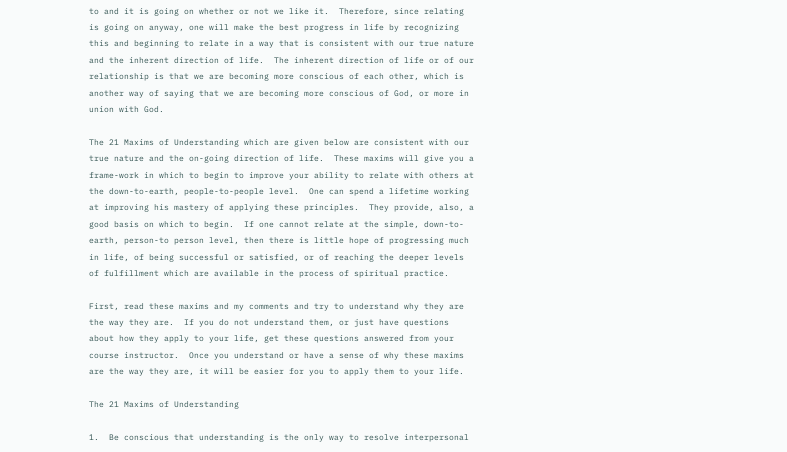to and it is going on whether or not we like it.  Therefore, since relating is going on anyway, one will make the best progress in life by recognizing this and beginning to relate in a way that is consistent with our true nature and the inherent direction of life.  The inherent direction of life or of our relationship is that we are becoming more conscious of each other, which is another way of saying that we are becoming more conscious of God, or more in union with God.

The 21 Maxims of Understanding which are given below are consistent with our true nature and the on-going direction of life.  These maxims will give you a frame-work in which to begin to improve your ability to relate with others at the down-to-earth, people-to-people level.  One can spend a lifetime working at improving his mastery of applying these principles.  They provide, also, a good basis on which to begin.  If one cannot relate at the simple, down-to-earth, person-to person level, then there is little hope of progressing much in life, of being successful or satisfied, or of reaching the deeper levels of fulfillment which are available in the process of spiritual practice.

First, read these maxims and my comments and try to understand why they are the way they are.  If you do not understand them, or just have questions about how they apply to your life, get these questions answered from your course instructor.  Once you understand or have a sense of why these maxims are the way they are, it will be easier for you to apply them to your life.

The 21 Maxims of Understanding

1.  Be conscious that understanding is the only way to resolve interpersonal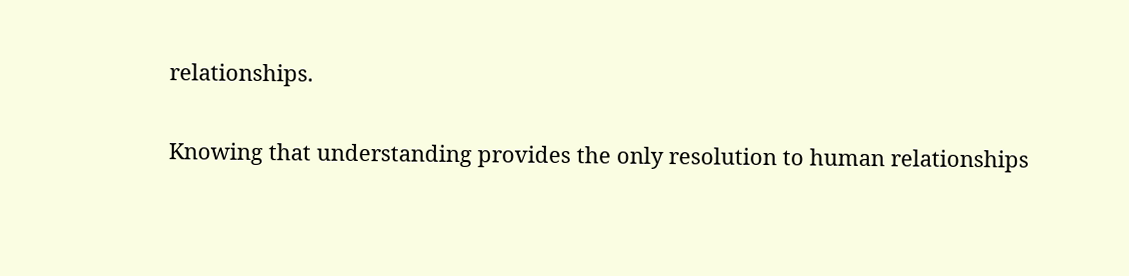relationships.

Knowing that understanding provides the only resolution to human relationships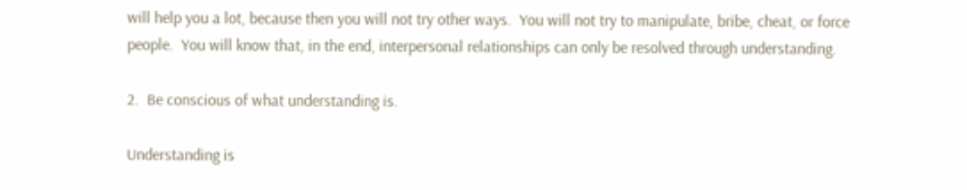will help you a lot, because then you will not try other ways.  You will not try to manipulate, bribe, cheat, or force people.  You will know that, in the end, interpersonal relationships can only be resolved through understanding.

2.  Be conscious of what understanding is.

Understanding is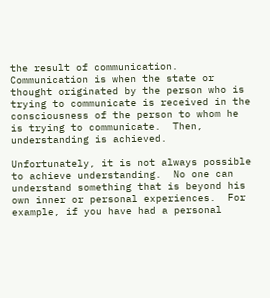the result of communication.  Communication is when the state or thought originated by the person who is trying to communicate is received in the consciousness of the person to whom he is trying to communicate.  Then, understanding is achieved.

Unfortunately, it is not always possible to achieve understanding.  No one can understand something that is beyond his own inner or personal experiences.  For example, if you have had a personal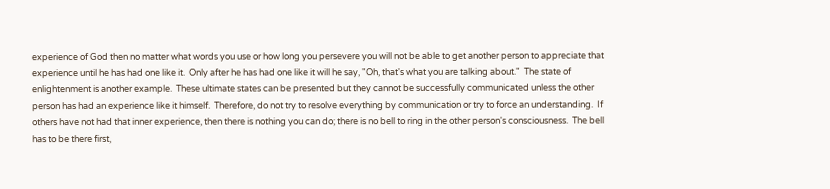experience of God then no matter what words you use or how long you persevere you will not be able to get another person to appreciate that experience until he has had one like it.  Only after he has had one like it will he say, "Oh, that's what you are talking about."  The state of enlightenment is another example.  These ultimate states can be presented but they cannot be successfully communicated unless the other person has had an experience like it himself.  Therefore, do not try to resolve everything by communication or try to force an understanding.  If others have not had that inner experience, then there is nothing you can do; there is no bell to ring in the other person's consciousness.  The bell has to be there first,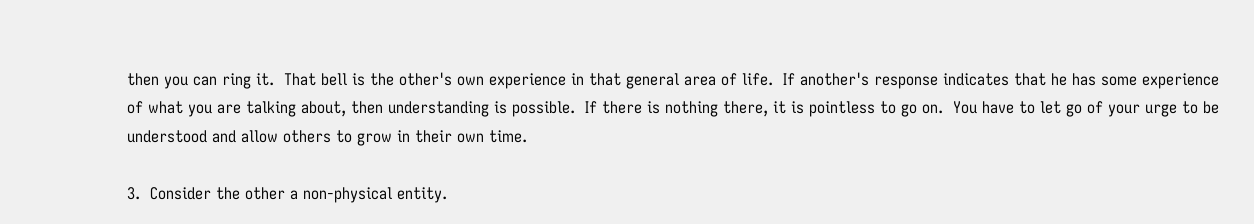then you can ring it.  That bell is the other's own experience in that general area of life.  If another's response indicates that he has some experience of what you are talking about, then understanding is possible.  If there is nothing there, it is pointless to go on.  You have to let go of your urge to be understood and allow others to grow in their own time.

3.  Consider the other a non-physical entity.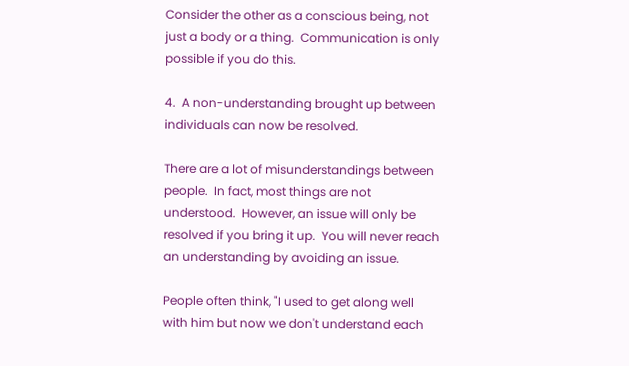Consider the other as a conscious being, not just a body or a thing.  Communication is only possible if you do this.

4.  A non-understanding brought up between individuals can now be resolved.

There are a lot of misunderstandings between people.  In fact, most things are not understood.  However, an issue will only be resolved if you bring it up.  You will never reach an understanding by avoiding an issue.

People often think, "I used to get along well with him but now we don't understand each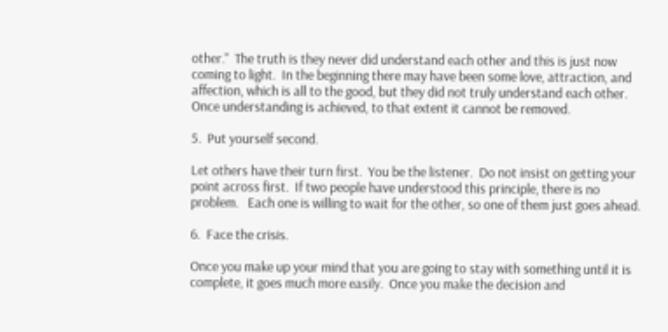other."  The truth is they never did understand each other and this is just now coming to light.  In the beginning there may have been some love, attraction, and affection, which is all to the good, but they did not truly understand each other.  Once understanding is achieved, to that extent it cannot be removed.

5.  Put yourself second.

Let others have their turn first.  You be the listener.  Do not insist on getting your point across first.  If two people have understood this principle, there is no problem.   Each one is willing to wait for the other, so one of them just goes ahead.

6.  Face the crisis.

Once you make up your mind that you are going to stay with something until it is complete, it goes much more easily.  Once you make the decision and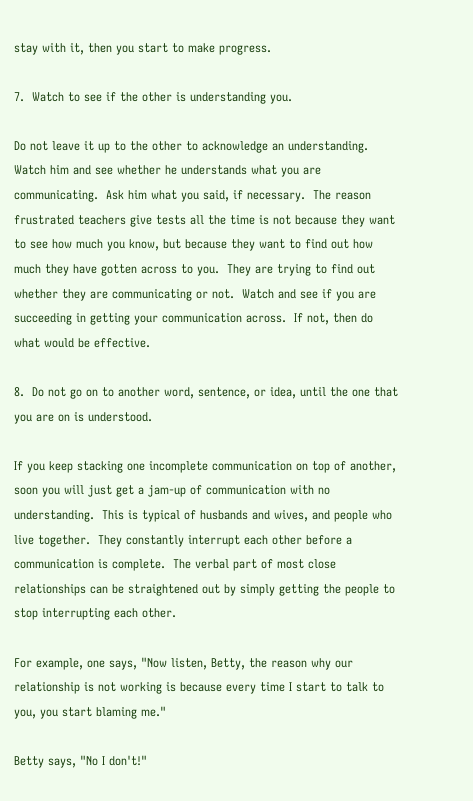stay with it, then you start to make progress.

7.  Watch to see if the other is understanding you.

Do not leave it up to the other to acknowledge an understanding.  Watch him and see whether he understands what you are communicating.  Ask him what you said, if necessary.  The reason frustrated teachers give tests all the time is not because they want to see how much you know, but because they want to find out how much they have gotten across to you.  They are trying to find out whether they are communicating or not.  Watch and see if you are succeeding in getting your communication across.  If not, then do what would be effective.

8.  Do not go on to another word, sentence, or idea, until the one that you are on is understood.

If you keep stacking one incomplete communication on top of another, soon you will just get a jam-up of communication with no understanding.  This is typical of husbands and wives, and people who live together.  They constantly interrupt each other before a communication is complete.  The verbal part of most close relationships can be straightened out by simply getting the people to stop interrupting each other.

For example, one says, "Now listen, Betty, the reason why our relationship is not working is because every time I start to talk to you, you start blaming me."

Betty says, "No I don't!"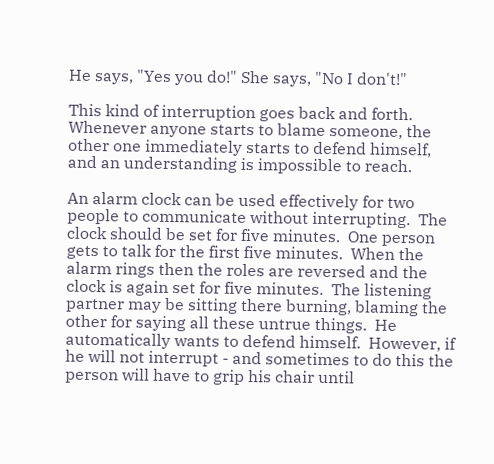He says, "Yes you do!" She says, "No I don't!"

This kind of interruption goes back and forth.  Whenever anyone starts to blame someone, the other one immediately starts to defend himself, and an understanding is impossible to reach.

An alarm clock can be used effectively for two people to communicate without interrupting.  The clock should be set for five minutes.  One person gets to talk for the first five minutes.  When the alarm rings then the roles are reversed and the clock is again set for five minutes.  The listening partner may be sitting there burning, blaming the other for saying all these untrue things.  He automatically wants to defend himself.  However, if he will not interrupt - and sometimes to do this the person will have to grip his chair until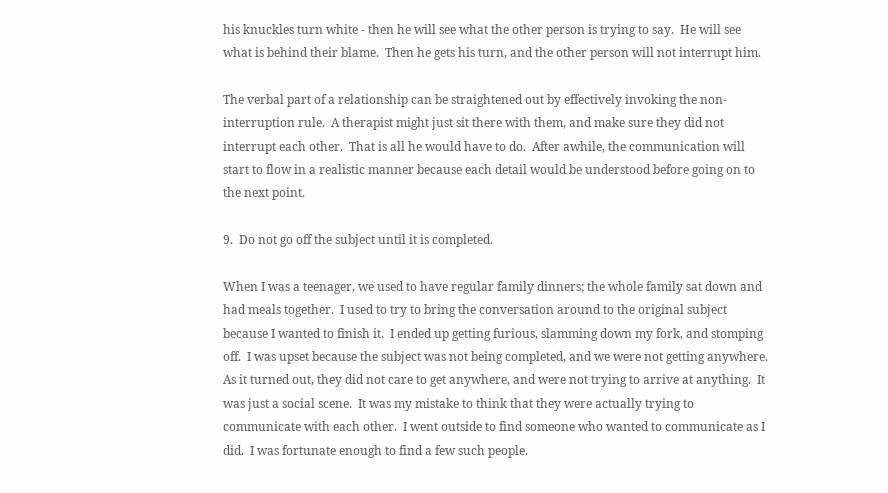his knuckles turn white - then he will see what the other person is trying to say.  He will see what is behind their blame.  Then he gets his turn, and the other person will not interrupt him.

The verbal part of a relationship can be straightened out by effectively invoking the non-interruption rule.  A therapist might just sit there with them, and make sure they did not interrupt each other.  That is all he would have to do.  After awhile, the communication will start to flow in a realistic manner because each detail would be understood before going on to the next point.

9.  Do not go off the subject until it is completed.

When I was a teenager, we used to have regular family dinners; the whole family sat down and had meals together.  I used to try to bring the conversation around to the original subject because I wanted to finish it.  I ended up getting furious, slamming down my fork, and stomping off.  I was upset because the subject was not being completed, and we were not getting anywhere.  As it turned out, they did not care to get anywhere, and were not trying to arrive at anything.  It was just a social scene.  It was my mistake to think that they were actually trying to communicate with each other.  I went outside to find someone who wanted to communicate as I did.  I was fortunate enough to find a few such people.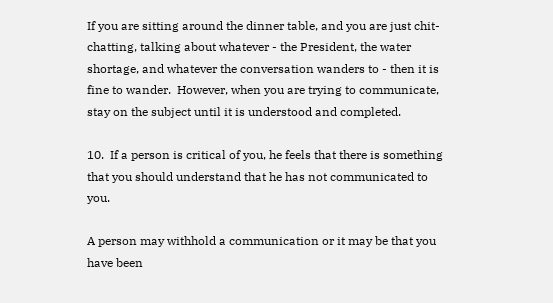If you are sitting around the dinner table, and you are just chit-chatting, talking about whatever - the President, the water shortage, and whatever the conversation wanders to - then it is fine to wander.  However, when you are trying to communicate, stay on the subject until it is understood and completed.

10.  If a person is critical of you, he feels that there is something that you should understand that he has not communicated to you.

A person may withhold a communication or it may be that you have been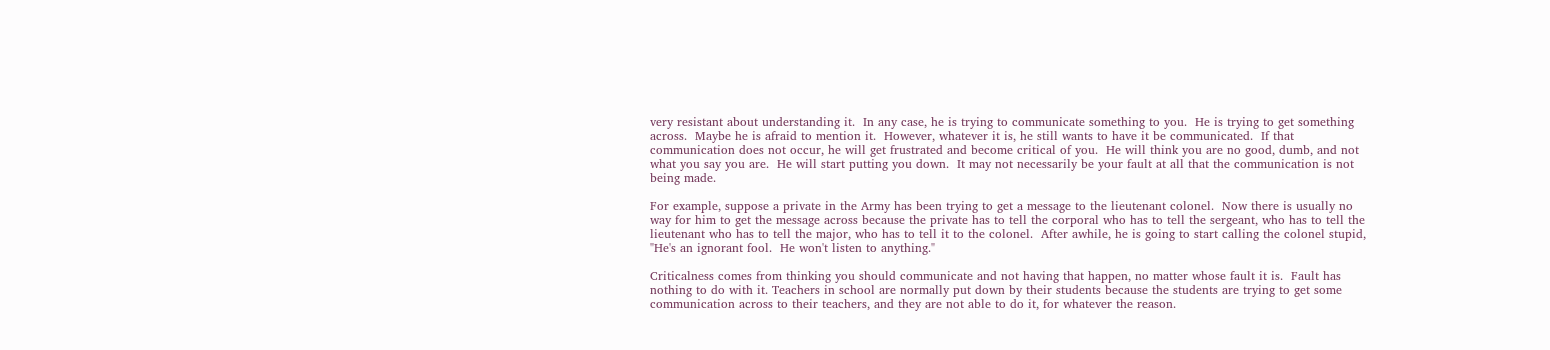very resistant about understanding it.  In any case, he is trying to communicate something to you.  He is trying to get something across.  Maybe he is afraid to mention it.  However, whatever it is, he still wants to have it be communicated.  If that communication does not occur, he will get frustrated and become critical of you.  He will think you are no good, dumb, and not what you say you are.  He will start putting you down.  It may not necessarily be your fault at all that the communication is not being made.

For example, suppose a private in the Army has been trying to get a message to the lieutenant colonel.  Now there is usually no way for him to get the message across because the private has to tell the corporal who has to tell the sergeant, who has to tell the lieutenant who has to tell the major, who has to tell it to the colonel.  After awhile, he is going to start calling the colonel stupid, "He's an ignorant fool.  He won't listen to anything."

Criticalness comes from thinking you should communicate and not having that happen, no matter whose fault it is.  Fault has nothing to do with it. Teachers in school are normally put down by their students because the students are trying to get some communication across to their teachers, and they are not able to do it, for whatever the reason.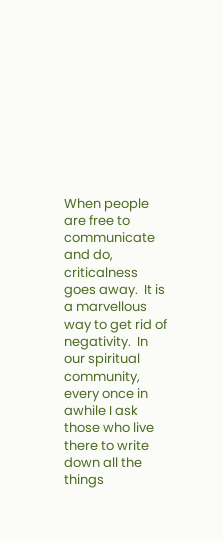When people are free to communicate and do, criticalness goes away.  It is a marvellous way to get rid of negativity.  In our spiritual community, every once in awhile I ask those who live there to write down all the things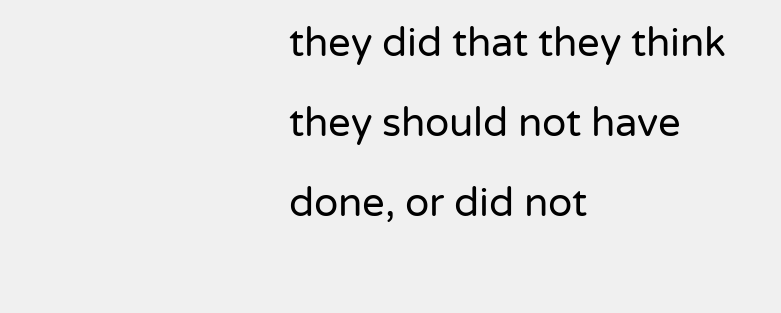they did that they think they should not have done, or did not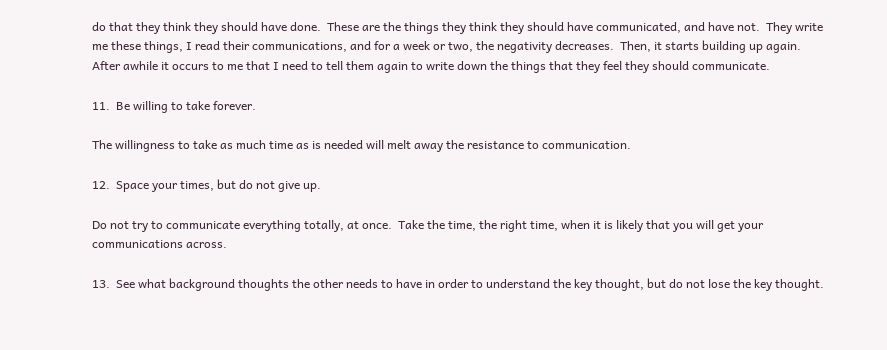do that they think they should have done.  These are the things they think they should have communicated, and have not.  They write me these things, I read their communications, and for a week or two, the negativity decreases.  Then, it starts building up again.  After awhile it occurs to me that I need to tell them again to write down the things that they feel they should communicate.

11.  Be willing to take forever.

The willingness to take as much time as is needed will melt away the resistance to communication.

12.  Space your times, but do not give up.

Do not try to communicate everything totally, at once.  Take the time, the right time, when it is likely that you will get your communications across.

13.  See what background thoughts the other needs to have in order to understand the key thought, but do not lose the key thought.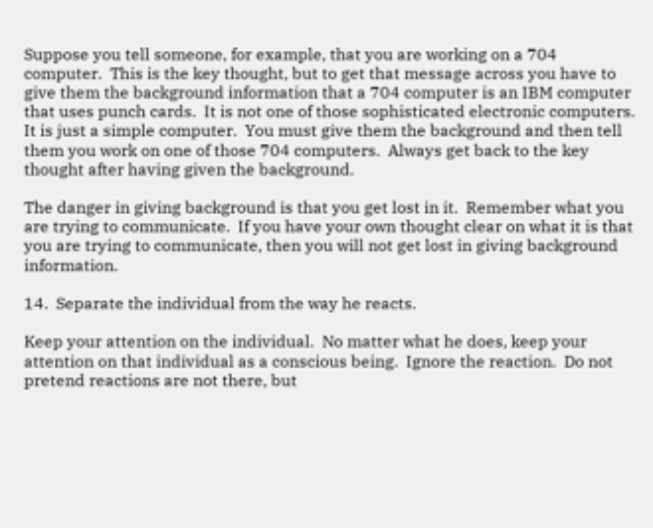Suppose you tell someone, for example, that you are working on a 704 computer.  This is the key thought, but to get that message across you have to give them the background information that a 704 computer is an IBM computer that uses punch cards.  It is not one of those sophisticated electronic computers.  It is just a simple computer.  You must give them the background and then tell them you work on one of those 704 computers.  Always get back to the key thought after having given the background.

The danger in giving background is that you get lost in it.  Remember what you are trying to communicate.  If you have your own thought clear on what it is that you are trying to communicate, then you will not get lost in giving background information.

14.  Separate the individual from the way he reacts.

Keep your attention on the individual.  No matter what he does, keep your attention on that individual as a conscious being.  Ignore the reaction.  Do not pretend reactions are not there, but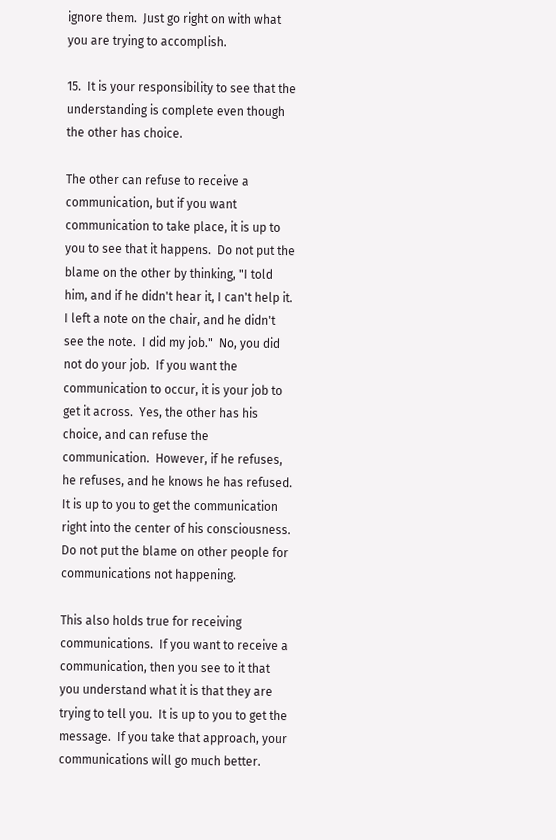ignore them.  Just go right on with what you are trying to accomplish.

15.  It is your responsibility to see that the understanding is complete even though the other has choice.

The other can refuse to receive a communication, but if you want communication to take place, it is up to you to see that it happens.  Do not put the blame on the other by thinking, "I told him, and if he didn't hear it, I can't help it.  I left a note on the chair, and he didn't see the note.  I did my job."  No, you did not do your job.  If you want the communication to occur, it is your job to get it across.  Yes, the other has his choice, and can refuse the communication.  However, if he refuses, he refuses, and he knows he has refused.  It is up to you to get the communication right into the center of his consciousness.  Do not put the blame on other people for communications not happening.

This also holds true for receiving communications.  If you want to receive a communication, then you see to it that you understand what it is that they are trying to tell you.  It is up to you to get the message.  If you take that approach, your communications will go much better.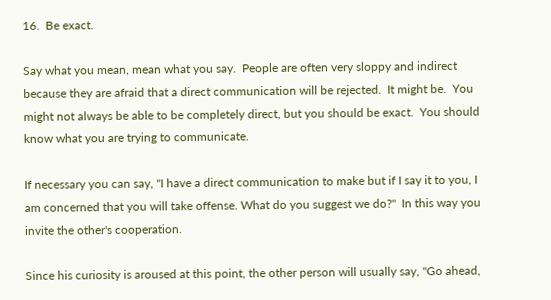16.  Be exact.

Say what you mean, mean what you say.  People are often very sloppy and indirect because they are afraid that a direct communication will be rejected.  It might be.  You might not always be able to be completely direct, but you should be exact.  You should know what you are trying to communicate.

If necessary you can say, "I have a direct communication to make but if I say it to you, I am concerned that you will take offense. What do you suggest we do?"  In this way you invite the other's cooperation.

Since his curiosity is aroused at this point, the other person will usually say, "Go ahead,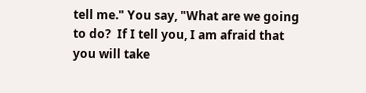tell me." You say, "What are we going to do?  If I tell you, I am afraid that you will take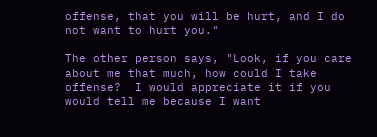offense, that you will be hurt, and I do not want to hurt you."

The other person says, "Look, if you care about me that much, how could I take offense?  I would appreciate it if you would tell me because I want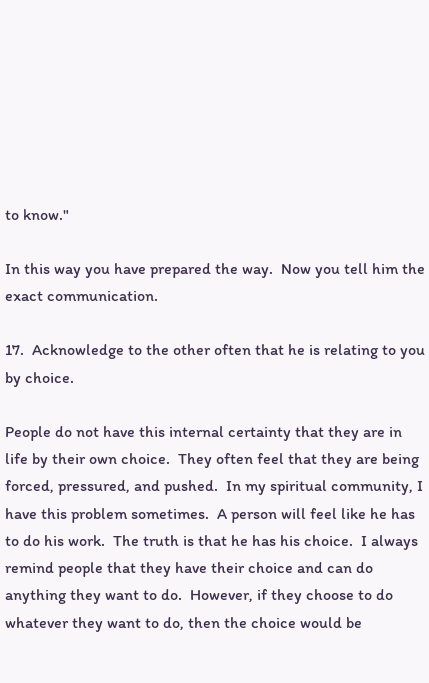to know."

In this way you have prepared the way.  Now you tell him the exact communication.

17.  Acknowledge to the other often that he is relating to you by choice.

People do not have this internal certainty that they are in life by their own choice.  They often feel that they are being forced, pressured, and pushed.  In my spiritual community, I have this problem sometimes.  A person will feel like he has to do his work.  The truth is that he has his choice.  I always remind people that they have their choice and can do anything they want to do.  However, if they choose to do whatever they want to do, then the choice would be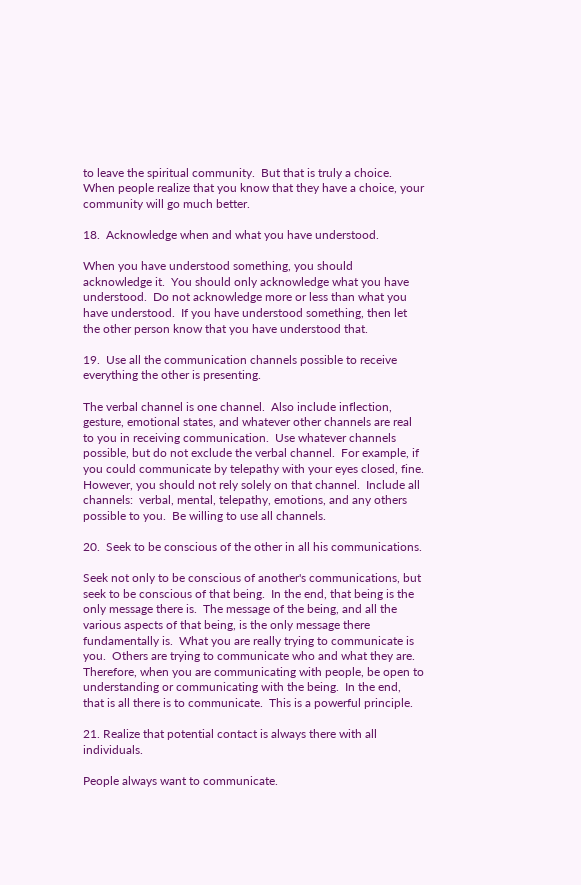to leave the spiritual community.  But that is truly a choice.  When people realize that you know that they have a choice, your community will go much better.

18.  Acknowledge when and what you have understood.

When you have understood something, you should acknowledge it.  You should only acknowledge what you have understood.  Do not acknowledge more or less than what you have understood.  If you have understood something, then let the other person know that you have understood that.

19.  Use all the communication channels possible to receive everything the other is presenting.

The verbal channel is one channel.  Also include inflection, gesture, emotional states, and whatever other channels are real to you in receiving communication.  Use whatever channels possible, but do not exclude the verbal channel.  For example, if you could communicate by telepathy with your eyes closed, fine.  However, you should not rely solely on that channel.  Include all channels:  verbal, mental, telepathy, emotions, and any others possible to you.  Be willing to use all channels.

20.  Seek to be conscious of the other in all his communications.

Seek not only to be conscious of another's communications, but seek to be conscious of that being.  In the end, that being is the only message there is.  The message of the being, and all the various aspects of that being, is the only message there fundamentally is.  What you are really trying to communicate is you.  Others are trying to communicate who and what they are.  Therefore, when you are communicating with people, be open to understanding or communicating with the being.  In the end, that is all there is to communicate.  This is a powerful principle.

21. Realize that potential contact is always there with all individuals.

People always want to communicate.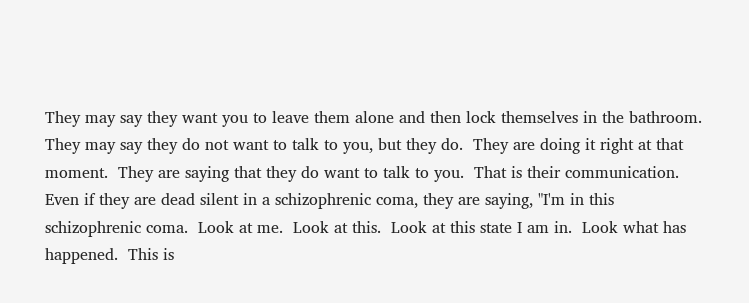They may say they want you to leave them alone and then lock themselves in the bathroom.  They may say they do not want to talk to you, but they do.  They are doing it right at that moment.  They are saying that they do want to talk to you.  That is their communication.  Even if they are dead silent in a schizophrenic coma, they are saying, "I'm in this schizophrenic coma.  Look at me.  Look at this.  Look at this state I am in.  Look what has happened.  This is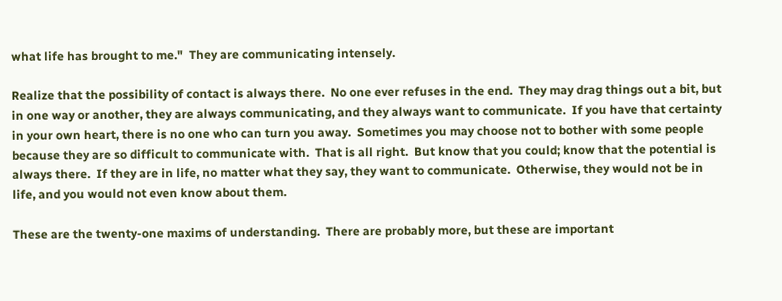what life has brought to me."  They are communicating intensely.

Realize that the possibility of contact is always there.  No one ever refuses in the end.  They may drag things out a bit, but in one way or another, they are always communicating, and they always want to communicate.  If you have that certainty in your own heart, there is no one who can turn you away.  Sometimes you may choose not to bother with some people because they are so difficult to communicate with.  That is all right.  But know that you could; know that the potential is always there.  If they are in life, no matter what they say, they want to communicate.  Otherwise, they would not be in life, and you would not even know about them.

These are the twenty-one maxims of understanding.  There are probably more, but these are important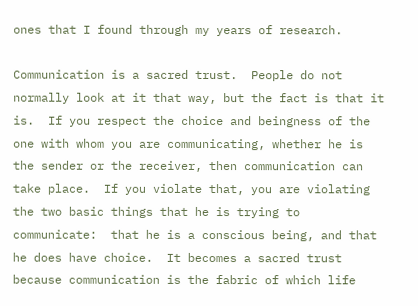ones that I found through my years of research.

Communication is a sacred trust.  People do not normally look at it that way, but the fact is that it is.  If you respect the choice and beingness of the one with whom you are communicating, whether he is the sender or the receiver, then communication can take place.  If you violate that, you are violating the two basic things that he is trying to communicate:  that he is a conscious being, and that he does have choice.  It becomes a sacred trust because communication is the fabric of which life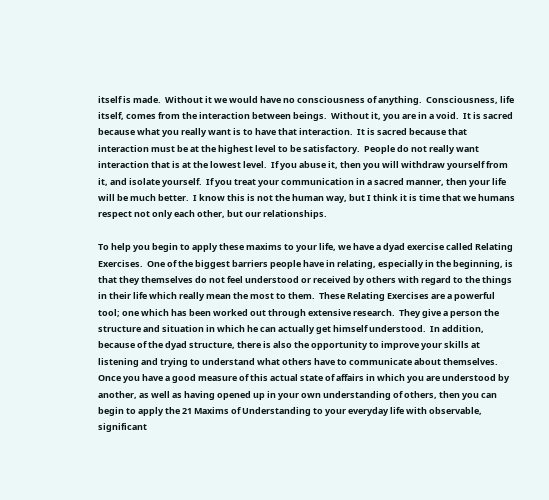itself is made.  Without it we would have no consciousness of anything.  Consciousness, life itself, comes from the interaction between beings.  Without it, you are in a void.  It is sacred because what you really want is to have that interaction.  It is sacred because that interaction must be at the highest level to be satisfactory.  People do not really want interaction that is at the lowest level.  If you abuse it, then you will withdraw yourself from it, and isolate yourself.  If you treat your communication in a sacred manner, then your life will be much better.  I know this is not the human way, but I think it is time that we humans respect not only each other, but our relationships.

To help you begin to apply these maxims to your life, we have a dyad exercise called Relating Exercises.  One of the biggest barriers people have in relating, especially in the beginning, is that they themselves do not feel understood or received by others with regard to the things in their life which really mean the most to them.  These Relating Exercises are a powerful tool; one which has been worked out through extensive research.  They give a person the structure and situation in which he can actually get himself understood.  In addition, because of the dyad structure, there is also the opportunity to improve your skills at listening and trying to understand what others have to communicate about themselves.  Once you have a good measure of this actual state of affairs in which you are understood by another, as well as having opened up in your own understanding of others, then you can begin to apply the 21 Maxims of Understanding to your everyday life with observable, significant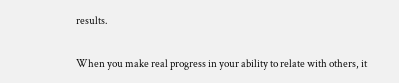results.

When you make real progress in your ability to relate with others, it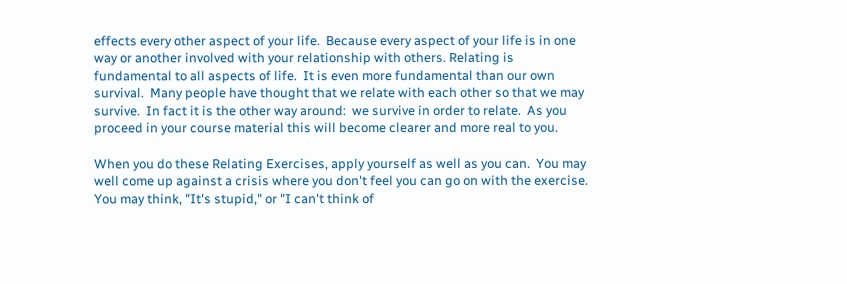effects every other aspect of your life.  Because every aspect of your life is in one way or another involved with your relationship with others. Relating is fundamental to all aspects of life.  It is even more fundamental than our own survival.  Many people have thought that we relate with each other so that we may survive.  In fact it is the other way around:  we survive in order to relate.  As you proceed in your course material this will become clearer and more real to you.

When you do these Relating Exercises, apply yourself as well as you can.  You may well come up against a crisis where you don't feel you can go on with the exercise.  You may think, "It's stupid," or "I can't think of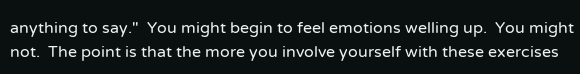anything to say."  You might begin to feel emotions welling up.  You might not.  The point is that the more you involve yourself with these exercises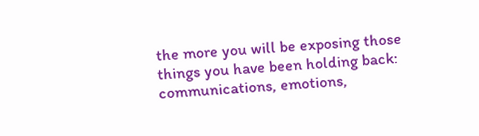the more you will be exposing those things you have been holding back:  communications, emotions,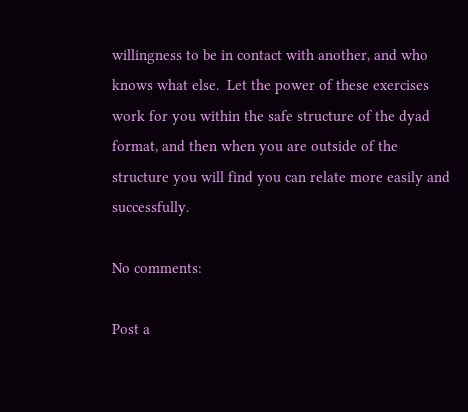willingness to be in contact with another, and who knows what else.  Let the power of these exercises work for you within the safe structure of the dyad format, and then when you are outside of the structure you will find you can relate more easily and successfully.

No comments:

Post a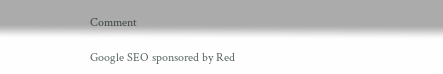Comment

Google SEO sponsored by Red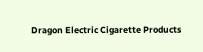Dragon Electric Cigarette Products